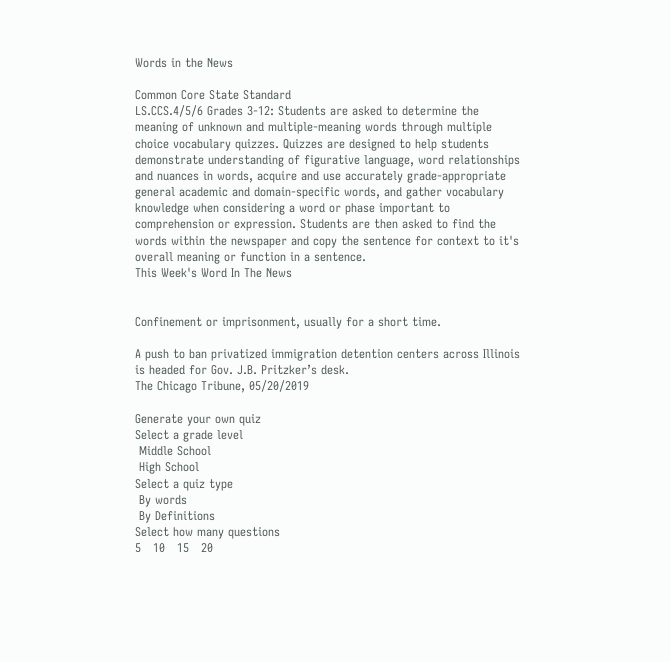Words in the News

Common Core State Standard
LS.CCS.4/5/6 Grades 3-12: Students are asked to determine the meaning of unknown and multiple-meaning words through multiple choice vocabulary quizzes. Quizzes are designed to help students demonstrate understanding of figurative language, word relationships and nuances in words, acquire and use accurately grade-appropriate general academic and domain-specific words, and gather vocabulary knowledge when considering a word or phase important to comprehension or expression. Students are then asked to find the words within the newspaper and copy the sentence for context to it's overall meaning or function in a sentence.
This Week's Word In The News


Confinement or imprisonment, usually for a short time.

A push to ban privatized immigration detention centers across Illinois is headed for Gov. J.B. Pritzker’s desk.
The Chicago Tribune, 05/20/2019

Generate your own quiz
Select a grade level
 Middle School
 High School
Select a quiz type
 By words
 By Definitions
Select how many questions
5   10   15   20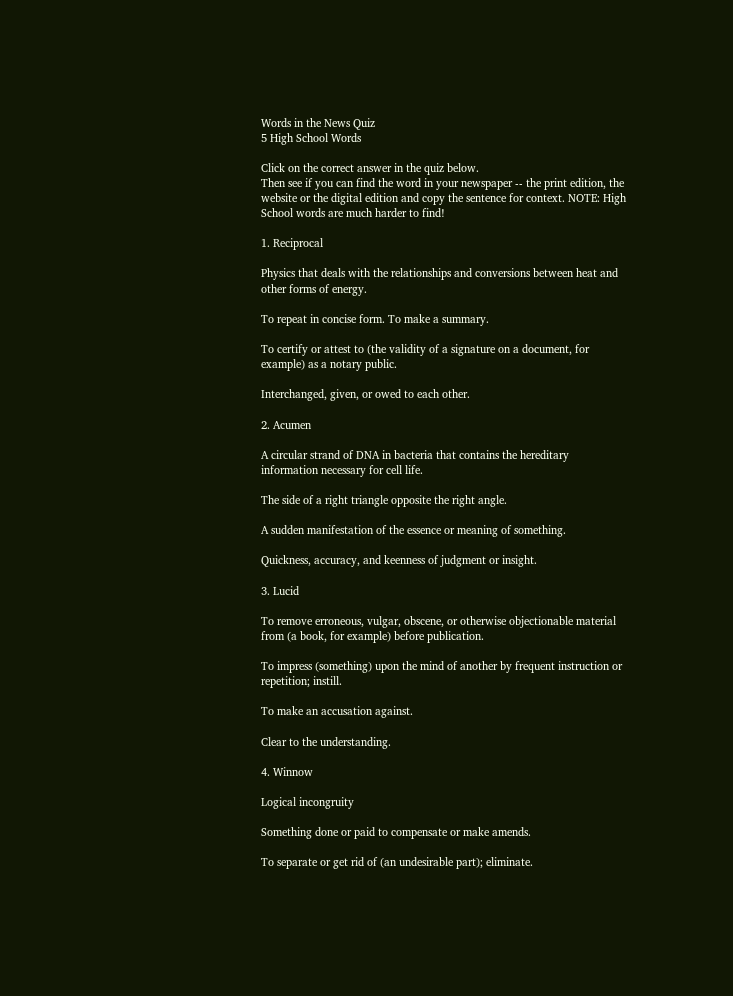Words in the News Quiz
5 High School Words

Click on the correct answer in the quiz below.
Then see if you can find the word in your newspaper -- the print edition, the website or the digital edition and copy the sentence for context. NOTE: High School words are much harder to find!

1. Reciprocal

Physics that deals with the relationships and conversions between heat and other forms of energy.

To repeat in concise form. To make a summary.

To certify or attest to (the validity of a signature on a document, for example) as a notary public.

Interchanged, given, or owed to each other.

2. Acumen

A circular strand of DNA in bacteria that contains the hereditary information necessary for cell life.

The side of a right triangle opposite the right angle.

A sudden manifestation of the essence or meaning of something.

Quickness, accuracy, and keenness of judgment or insight.

3. Lucid

To remove erroneous, vulgar, obscene, or otherwise objectionable material from (a book, for example) before publication.

To impress (something) upon the mind of another by frequent instruction or repetition; instill.

To make an accusation against.

Clear to the understanding.

4. Winnow

Logical incongruity

Something done or paid to compensate or make amends.

To separate or get rid of (an undesirable part); eliminate.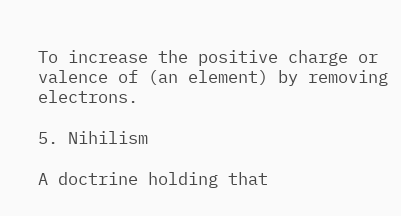To increase the positive charge or valence of (an element) by removing electrons.

5. Nihilism

A doctrine holding that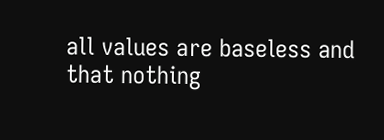all values are baseless and that nothing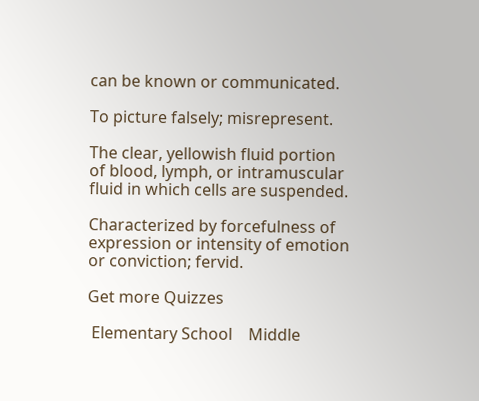can be known or communicated.

To picture falsely; misrepresent.

The clear, yellowish fluid portion of blood, lymph, or intramuscular fluid in which cells are suspended.

Characterized by forcefulness of expression or intensity of emotion or conviction; fervid.

Get more Quizzes

 Elementary School    Middle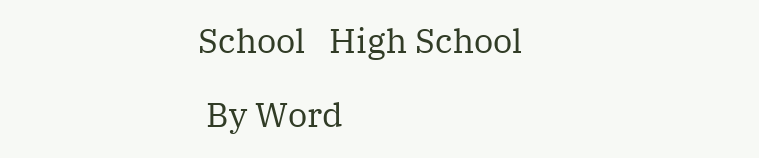School   High School

 By Word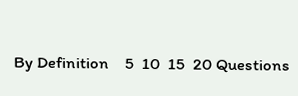By Definition    5  10  15  20 Questions